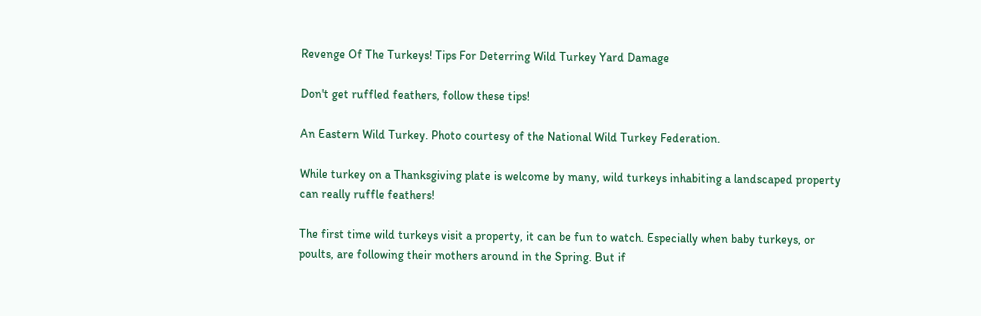Revenge Of The Turkeys! Tips For Deterring Wild Turkey Yard Damage

Don't get ruffled feathers, follow these tips!

An Eastern Wild Turkey. Photo courtesy of the National Wild Turkey Federation.

While turkey on a Thanksgiving plate is welcome by many, wild turkeys inhabiting a landscaped property can really ruffle feathers!

The first time wild turkeys visit a property, it can be fun to watch. Especially when baby turkeys, or poults, are following their mothers around in the Spring. But if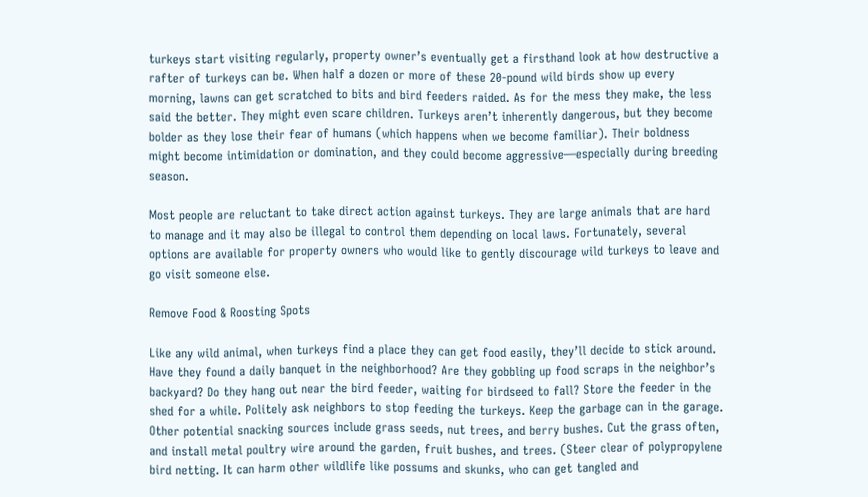turkeys start visiting regularly, property owner’s eventually get a firsthand look at how destructive a rafter of turkeys can be. When half a dozen or more of these 20-pound wild birds show up every morning, lawns can get scratched to bits and bird feeders raided. As for the mess they make, the less said the better. They might even scare children. Turkeys aren’t inherently dangerous, but they become bolder as they lose their fear of humans (which happens when we become familiar). Their boldness might become intimidation or domination, and they could become aggressive—especially during breeding season.

Most people are reluctant to take direct action against turkeys. They are large animals that are hard to manage and it may also be illegal to control them depending on local laws. Fortunately, several options are available for property owners who would like to gently discourage wild turkeys to leave and go visit someone else.

Remove Food & Roosting Spots

Like any wild animal, when turkeys find a place they can get food easily, they’ll decide to stick around. Have they found a daily banquet in the neighborhood? Are they gobbling up food scraps in the neighbor’s backyard? Do they hang out near the bird feeder, waiting for birdseed to fall? Store the feeder in the shed for a while. Politely ask neighbors to stop feeding the turkeys. Keep the garbage can in the garage. Other potential snacking sources include grass seeds, nut trees, and berry bushes. Cut the grass often, and install metal poultry wire around the garden, fruit bushes, and trees. (Steer clear of polypropylene bird netting. It can harm other wildlife like possums and skunks, who can get tangled and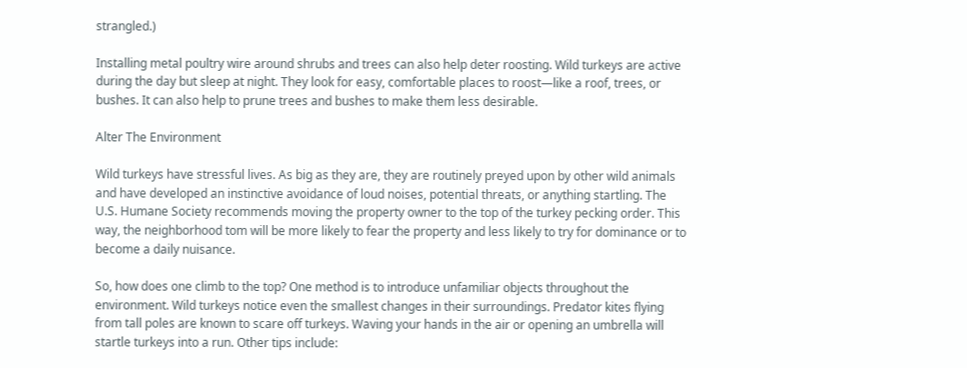strangled.)

Installing metal poultry wire around shrubs and trees can also help deter roosting. Wild turkeys are active during the day but sleep at night. They look for easy, comfortable places to roost—like a roof, trees, or bushes. It can also help to prune trees and bushes to make them less desirable.

Alter The Environment

Wild turkeys have stressful lives. As big as they are, they are routinely preyed upon by other wild animals and have developed an instinctive avoidance of loud noises, potential threats, or anything startling. The U.S. Humane Society recommends moving the property owner to the top of the turkey pecking order. This way, the neighborhood tom will be more likely to fear the property and less likely to try for dominance or to become a daily nuisance.

So, how does one climb to the top? One method is to introduce unfamiliar objects throughout the environment. Wild turkeys notice even the smallest changes in their surroundings. Predator kites flying from tall poles are known to scare off turkeys. Waving your hands in the air or opening an umbrella will startle turkeys into a run. Other tips include: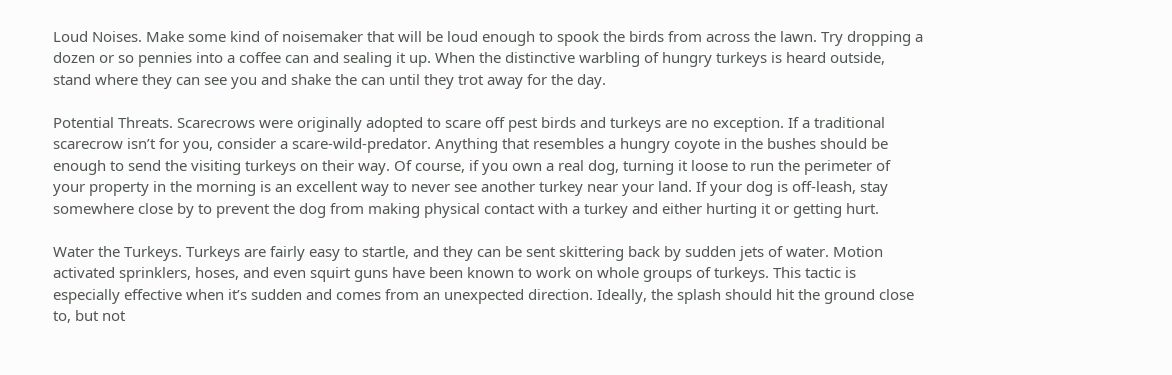Loud Noises. Make some kind of noisemaker that will be loud enough to spook the birds from across the lawn. Try dropping a dozen or so pennies into a coffee can and sealing it up. When the distinctive warbling of hungry turkeys is heard outside, stand where they can see you and shake the can until they trot away for the day.

Potential Threats. Scarecrows were originally adopted to scare off pest birds and turkeys are no exception. If a traditional scarecrow isn’t for you, consider a scare-wild-predator. Anything that resembles a hungry coyote in the bushes should be enough to send the visiting turkeys on their way. Of course, if you own a real dog, turning it loose to run the perimeter of your property in the morning is an excellent way to never see another turkey near your land. If your dog is off-leash, stay somewhere close by to prevent the dog from making physical contact with a turkey and either hurting it or getting hurt.

Water the Turkeys. Turkeys are fairly easy to startle, and they can be sent skittering back by sudden jets of water. Motion activated sprinklers, hoses, and even squirt guns have been known to work on whole groups of turkeys. This tactic is especially effective when it’s sudden and comes from an unexpected direction. Ideally, the splash should hit the ground close to, but not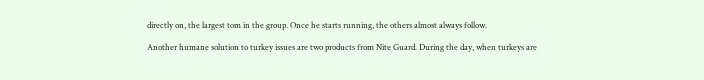directly on, the largest tom in the group. Once he starts running, the others almost always follow.

Another humane solution to turkey issues are two products from Nite Guard. During the day, when turkeys are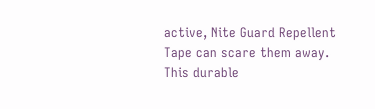active, Nite Guard Repellent Tape can scare them away. This durable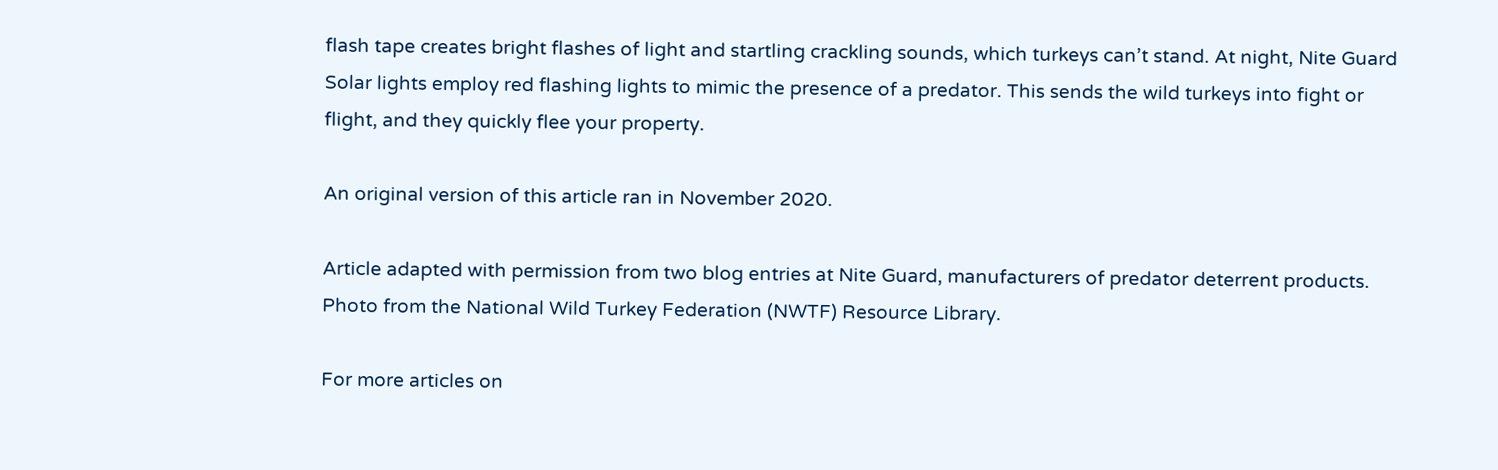flash tape creates bright flashes of light and startling crackling sounds, which turkeys can’t stand. At night, Nite Guard Solar lights employ red flashing lights to mimic the presence of a predator. This sends the wild turkeys into fight or flight, and they quickly flee your property.

An original version of this article ran in November 2020.

Article adapted with permission from two blog entries at Nite Guard, manufacturers of predator deterrent products. Photo from the National Wild Turkey Federation (NWTF) Resource Library.

For more articles on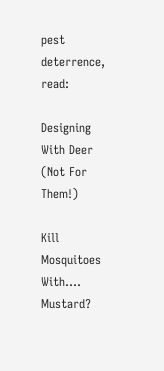pest deterrence, read:

Designing With Deer (Not For Them!)

Kill Mosquitoes With…. Mustard?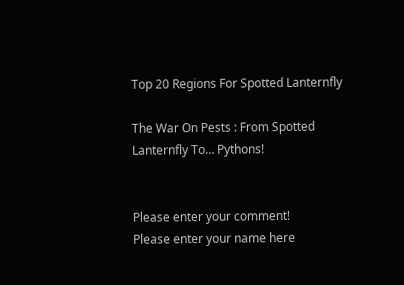Top 20 Regions For Spotted Lanternfly

The War On Pests : From Spotted Lanternfly To… Pythons!


Please enter your comment!
Please enter your name here